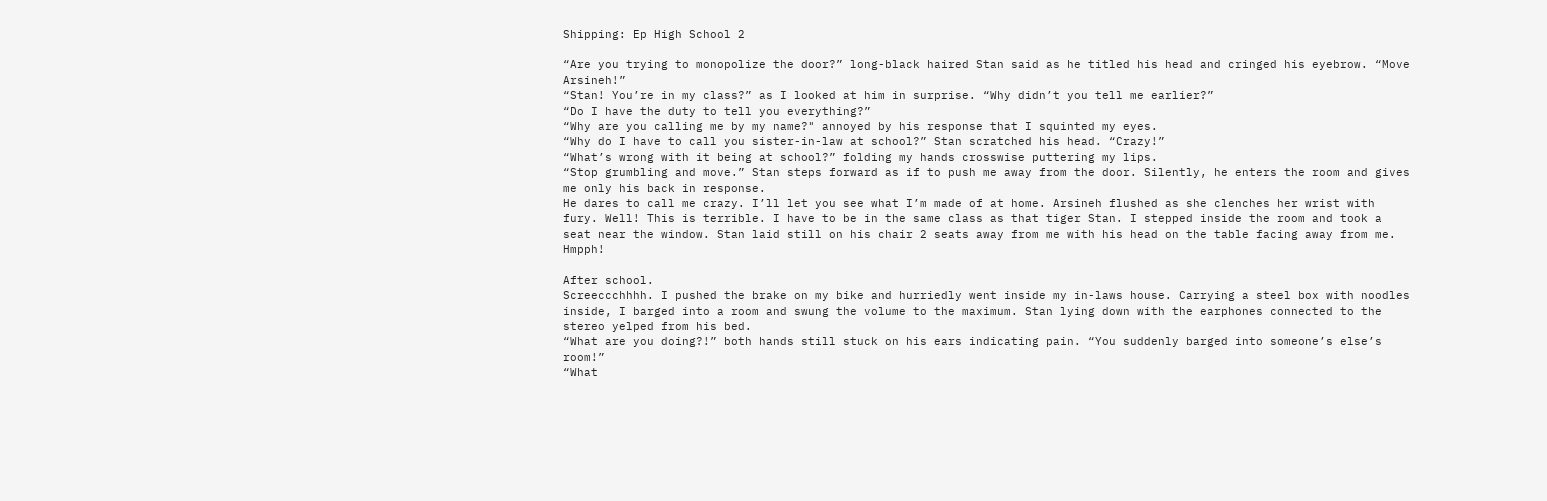Shipping: Ep High School 2

“Are you trying to monopolize the door?” long-black haired Stan said as he titled his head and cringed his eyebrow. “Move Arsineh!”
“Stan! You’re in my class?” as I looked at him in surprise. “Why didn’t you tell me earlier?”
“Do I have the duty to tell you everything?”
“Why are you calling me by my name?" annoyed by his response that I squinted my eyes.
“Why do I have to call you sister-in-law at school?” Stan scratched his head. “Crazy!”
“What’s wrong with it being at school?” folding my hands crosswise puttering my lips.
“Stop grumbling and move.” Stan steps forward as if to push me away from the door. Silently, he enters the room and gives me only his back in response.
He dares to call me crazy. I’ll let you see what I’m made of at home. Arsineh flushed as she clenches her wrist with fury. Well! This is terrible. I have to be in the same class as that tiger Stan. I stepped inside the room and took a seat near the window. Stan laid still on his chair 2 seats away from me with his head on the table facing away from me. Hmpph!

After school.
Screeccchhhh. I pushed the brake on my bike and hurriedly went inside my in-laws house. Carrying a steel box with noodles inside, I barged into a room and swung the volume to the maximum. Stan lying down with the earphones connected to the stereo yelped from his bed.
“What are you doing?!” both hands still stuck on his ears indicating pain. “You suddenly barged into someone’s else’s room!”
“What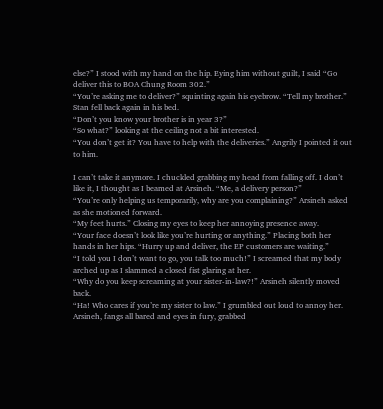else?” I stood with my hand on the hip. Eying him without guilt, I said “Go deliver this to BOA Chung Room 302.”
“You’re asking me to deliver?” squinting again his eyebrow. “Tell my brother.” Stan fell back again in his bed.
“Don’t you know your brother is in year 3?”
“So what?” looking at the ceiling not a bit interested.
“You don’t get it? You have to help with the deliveries.” Angrily I pointed it out to him.

I can’t take it anymore. I chuckled grabbing my head from falling off. I don’t like it, I thought as I beamed at Arsineh. “Me, a delivery person?”
“You’re only helping us temporarily, why are you complaining?” Arsineh asked as she motioned forward.
“My feet hurts.” Closing my eyes to keep her annoying presence away.
“Your face doesn’t look like you’re hurting or anything.” Placing both her hands in her hips. “Hurry up and deliver, the EP customers are waiting.”
“I told you I don’t want to go, you talk too much!” I screamed that my body arched up as I slammed a closed fist glaring at her.
“Why do you keep screaming at your sister-in-law?!” Arsineh silently moved back.
“Ha! Who cares if you’re my sister to law.” I grumbled out loud to annoy her.
Arsineh, fangs all bared and eyes in fury, grabbed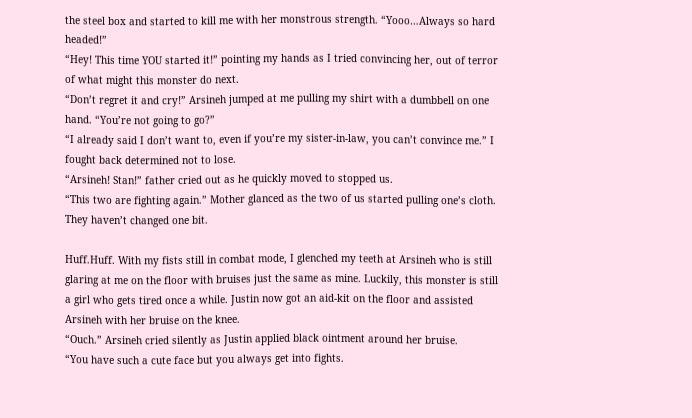the steel box and started to kill me with her monstrous strength. “Yooo…Always so hard headed!”
“Hey! This time YOU started it!” pointing my hands as I tried convincing her, out of terror of what might this monster do next.
“Don’t regret it and cry!” Arsineh jumped at me pulling my shirt with a dumbbell on one hand. “You’re not going to go?”
“I already said I don’t want to, even if you’re my sister-in-law, you can’t convince me.” I fought back determined not to lose.
“Arsineh! Stan!” father cried out as he quickly moved to stopped us.
“This two are fighting again.” Mother glanced as the two of us started pulling one’s cloth. They haven’t changed one bit.

Huff.Huff. With my fists still in combat mode, I glenched my teeth at Arsineh who is still glaring at me on the floor with bruises just the same as mine. Luckily, this monster is still a girl who gets tired once a while. Justin now got an aid-kit on the floor and assisted Arsineh with her bruise on the knee.
“Ouch.” Arsineh cried silently as Justin applied black ointment around her bruise.
“You have such a cute face but you always get into fights.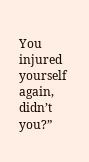You injured yourself again, didn’t you?”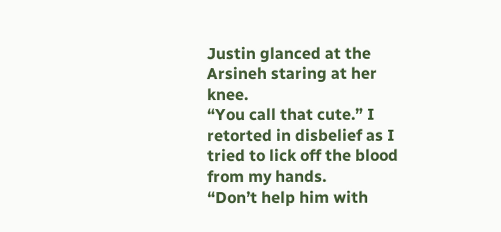Justin glanced at the Arsineh staring at her knee.
“You call that cute.” I retorted in disbelief as I tried to lick off the blood from my hands.
“Don’t help him with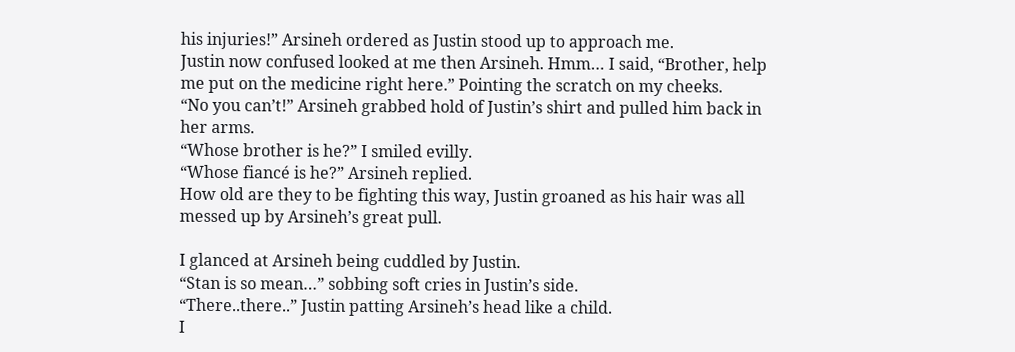his injuries!” Arsineh ordered as Justin stood up to approach me.
Justin now confused looked at me then Arsineh. Hmm… I said, “Brother, help me put on the medicine right here.” Pointing the scratch on my cheeks.
“No you can’t!” Arsineh grabbed hold of Justin’s shirt and pulled him back in her arms.
“Whose brother is he?” I smiled evilly.
“Whose fiancé is he?” Arsineh replied.
How old are they to be fighting this way, Justin groaned as his hair was all messed up by Arsineh’s great pull.

I glanced at Arsineh being cuddled by Justin.
“Stan is so mean…” sobbing soft cries in Justin’s side.
“There..there..” Justin patting Arsineh’s head like a child.
I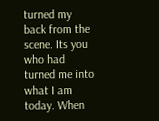turned my back from the scene. Its you who had turned me into what I am today. When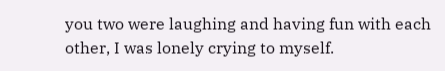you two were laughing and having fun with each other, I was lonely crying to myself.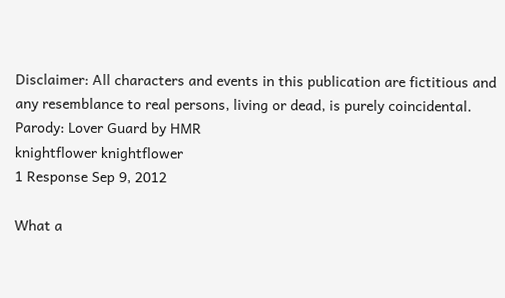Disclaimer: All characters and events in this publication are fictitious and any resemblance to real persons, living or dead, is purely coincidental.
Parody: Lover Guard by HMR
knightflower knightflower
1 Response Sep 9, 2012

What a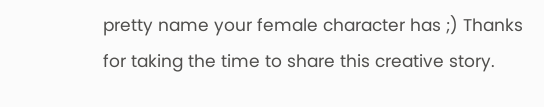pretty name your female character has ;) Thanks for taking the time to share this creative story.